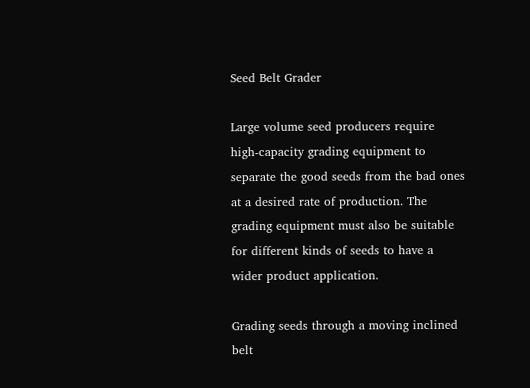Seed Belt Grader

Large volume seed producers require high-capacity grading equipment to separate the good seeds from the bad ones at a desired rate of production. The grading equipment must also be suitable for different kinds of seeds to have a wider product application.

Grading seeds through a moving inclined belt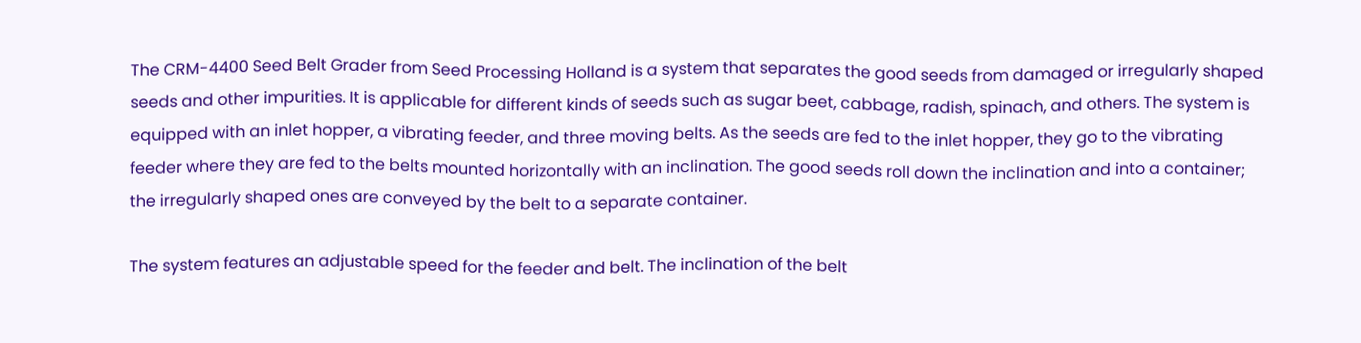The CRM-4400 Seed Belt Grader from Seed Processing Holland is a system that separates the good seeds from damaged or irregularly shaped seeds and other impurities. It is applicable for different kinds of seeds such as sugar beet, cabbage, radish, spinach, and others. The system is equipped with an inlet hopper, a vibrating feeder, and three moving belts. As the seeds are fed to the inlet hopper, they go to the vibrating feeder where they are fed to the belts mounted horizontally with an inclination. The good seeds roll down the inclination and into a container; the irregularly shaped ones are conveyed by the belt to a separate container.

The system features an adjustable speed for the feeder and belt. The inclination of the belt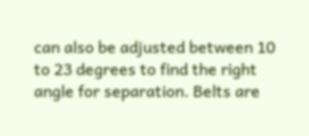can also be adjusted between 10 to 23 degrees to find the right angle for separation. Belts are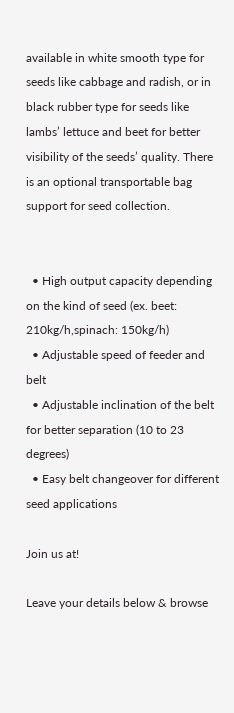available in white smooth type for seeds like cabbage and radish, or in black rubber type for seeds like lambs’ lettuce and beet for better visibility of the seeds’ quality. There is an optional transportable bag support for seed collection.


  • High output capacity depending on the kind of seed (ex. beet: 210kg/h,spinach: 150kg/h)
  • Adjustable speed of feeder and belt
  • Adjustable inclination of the belt for better separation (10 to 23 degrees)
  • Easy belt changeover for different seed applications

Join us at!

Leave your details below & browse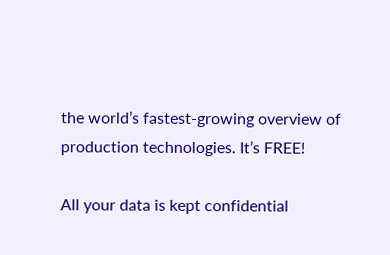the world’s fastest-growing overview of production technologies. It’s FREE!

All your data is kept confidential